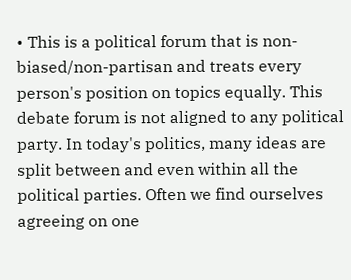• This is a political forum that is non-biased/non-partisan and treats every person's position on topics equally. This debate forum is not aligned to any political party. In today's politics, many ideas are split between and even within all the political parties. Often we find ourselves agreeing on one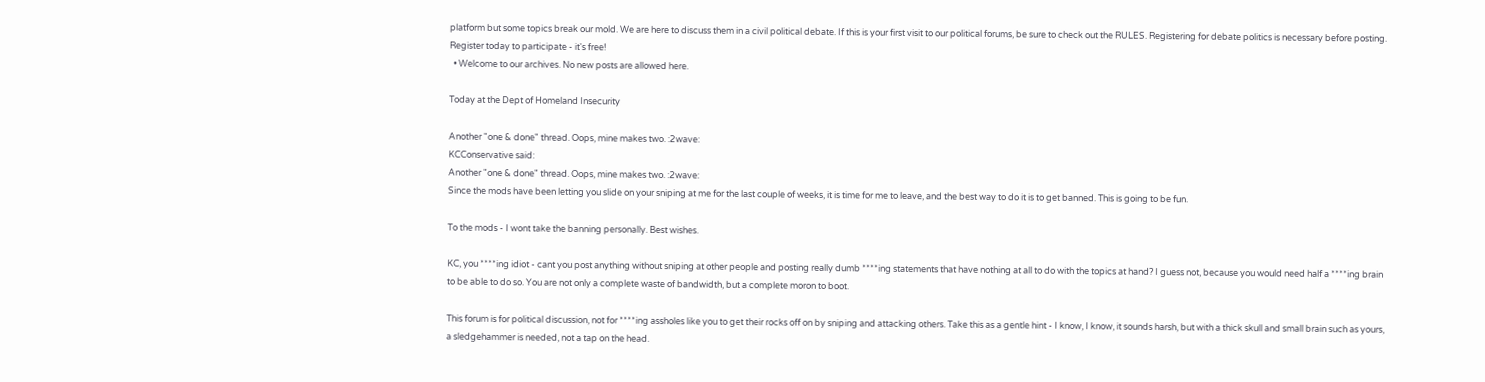platform but some topics break our mold. We are here to discuss them in a civil political debate. If this is your first visit to our political forums, be sure to check out the RULES. Registering for debate politics is necessary before posting. Register today to participate - it's free!
  • Welcome to our archives. No new posts are allowed here.

Today at the Dept of Homeland Insecurity

Another "one & done" thread. Oops, mine makes two. :2wave:
KCConservative said:
Another "one & done" thread. Oops, mine makes two. :2wave:
Since the mods have been letting you slide on your sniping at me for the last couple of weeks, it is time for me to leave, and the best way to do it is to get banned. This is going to be fun.

To the mods - I wont take the banning personally. Best wishes.

KC, you ****ing idiot - cant you post anything without sniping at other people and posting really dumb ****ing statements that have nothing at all to do with the topics at hand? I guess not, because you would need half a ****ing brain to be able to do so. You are not only a complete waste of bandwidth, but a complete moron to boot.

This forum is for political discussion, not for ****ing assholes like you to get their rocks off on by sniping and attacking others. Take this as a gentle hint - I know, I know, it sounds harsh, but with a thick skull and small brain such as yours, a sledgehammer is needed, not a tap on the head.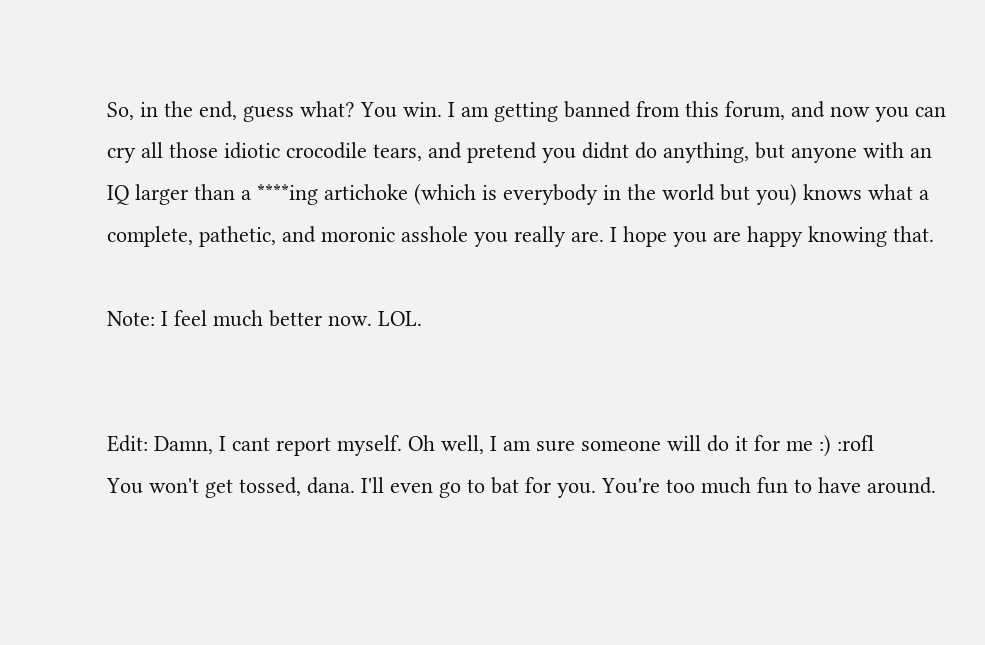So, in the end, guess what? You win. I am getting banned from this forum, and now you can cry all those idiotic crocodile tears, and pretend you didnt do anything, but anyone with an IQ larger than a ****ing artichoke (which is everybody in the world but you) knows what a complete, pathetic, and moronic asshole you really are. I hope you are happy knowing that.

Note: I feel much better now. LOL.


Edit: Damn, I cant report myself. Oh well, I am sure someone will do it for me :) :rofl
You won't get tossed, dana. I'll even go to bat for you. You're too much fun to have around.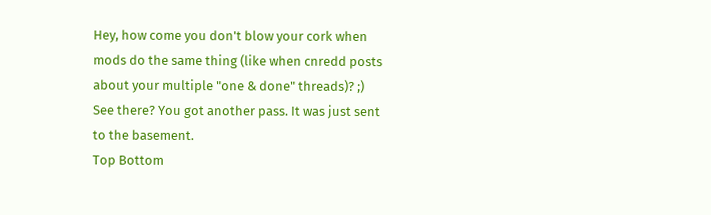Hey, how come you don't blow your cork when mods do the same thing (like when cnredd posts about your multiple "one & done" threads)? ;)
See there? You got another pass. It was just sent to the basement.
Top Bottom